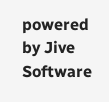powered by Jive Software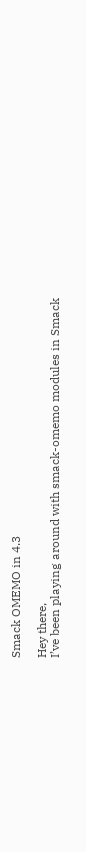Smack OMEMO in 4.3

Hey there,
I’ve been playing around with smack-omemo modules in Smack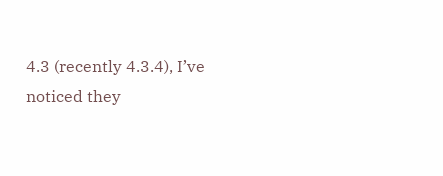4.3 (recently 4.3.4), I’ve noticed they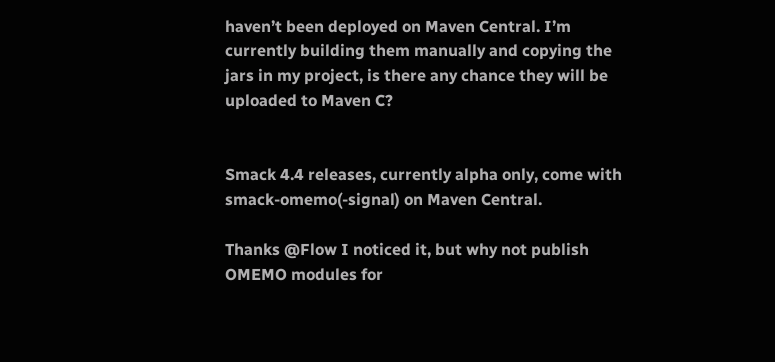haven’t been deployed on Maven Central. I’m currently building them manually and copying the jars in my project, is there any chance they will be uploaded to Maven C?


Smack 4.4 releases, currently alpha only, come with smack-omemo(-signal) on Maven Central.

Thanks @Flow I noticed it, but why not publish OMEMO modules for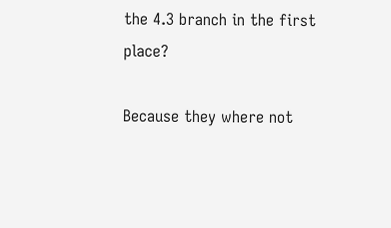the 4.3 branch in the first place?

Because they where not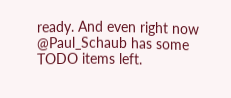ready. And even right now @Paul_Schaub has some TODO items left.